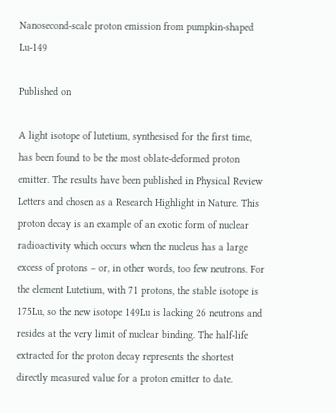Nanosecond-scale proton emission from pumpkin-shaped Lu-149

Published on

A light isotope of lutetium, synthesised for the first time, has been found to be the most oblate-deformed proton emitter. The results have been published in Physical Review Letters and chosen as a Research Highlight in Nature. This proton decay is an example of an exotic form of nuclear radioactivity which occurs when the nucleus has a large excess of protons – or, in other words, too few neutrons. For the element Lutetium, with 71 protons, the stable isotope is 175Lu, so the new isotope 149Lu is lacking 26 neutrons and resides at the very limit of nuclear binding. The half-life extracted for the proton decay represents the shortest directly measured value for a proton emitter to date.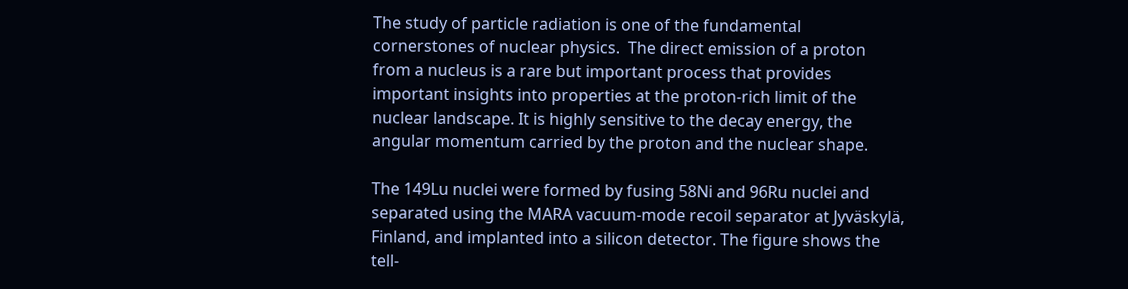The study of particle radiation is one of the fundamental cornerstones of nuclear physics.  The direct emission of a proton from a nucleus is a rare but important process that provides important insights into properties at the proton-rich limit of the nuclear landscape. It is highly sensitive to the decay energy, the angular momentum carried by the proton and the nuclear shape.

The 149Lu nuclei were formed by fusing 58Ni and 96Ru nuclei and separated using the MARA vacuum-mode recoil separator at Jyväskylä, Finland, and implanted into a silicon detector. The figure shows the tell-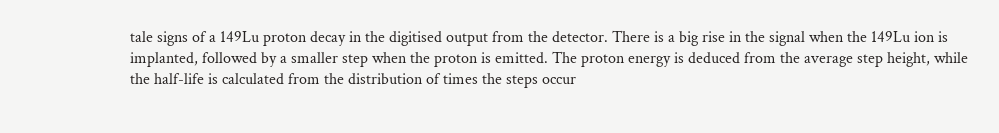tale signs of a 149Lu proton decay in the digitised output from the detector. There is a big rise in the signal when the 149Lu ion is implanted, followed by a smaller step when the proton is emitted. The proton energy is deduced from the average step height, while the half-life is calculated from the distribution of times the steps occur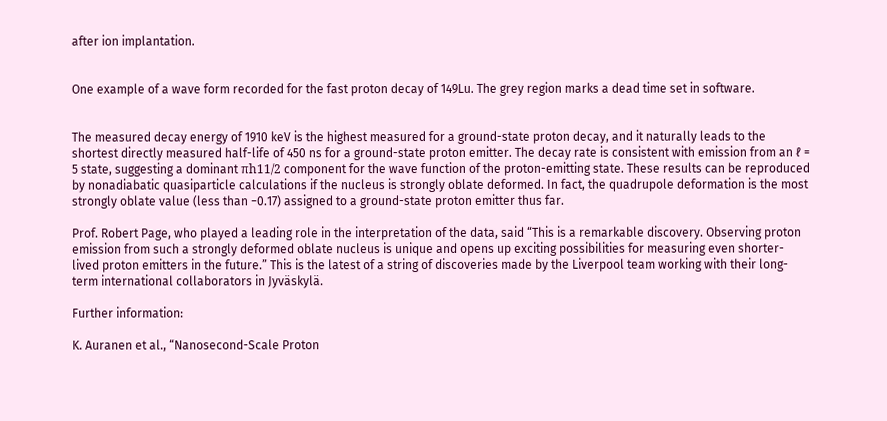after ion implantation.


One example of a wave form recorded for the fast proton decay of 149Lu. The grey region marks a dead time set in software.


The measured decay energy of 1910 keV is the highest measured for a ground-state proton decay, and it naturally leads to the shortest directly measured half-life of 450 ns for a ground-state proton emitter. The decay rate is consistent with emission from an ℓ = 5 state, suggesting a dominant πh11/2 component for the wave function of the proton-emitting state. These results can be reproduced by nonadiabatic quasiparticle calculations if the nucleus is strongly oblate deformed. In fact, the quadrupole deformation is the most strongly oblate value (less than −0.17) assigned to a ground-state proton emitter thus far.

Prof. Robert Page, who played a leading role in the interpretation of the data, said “This is a remarkable discovery. Observing proton emission from such a strongly deformed oblate nucleus is unique and opens up exciting possibilities for measuring even shorter-lived proton emitters in the future.” This is the latest of a string of discoveries made by the Liverpool team working with their long-term international collaborators in Jyväskylä.

Further information:

K. Auranen et al., “Nanosecond-Scale Proton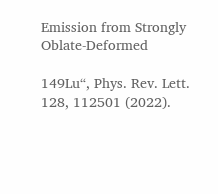Emission from Strongly Oblate-Deformed

149Lu“, Phys. Rev. Lett. 128, 112501 (2022).